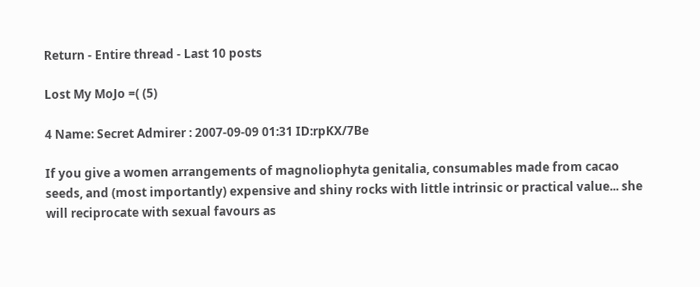Return - Entire thread - Last 10 posts

Lost My MoJo =( (5)

4 Name: Secret Admirer : 2007-09-09 01:31 ID:rpKX/7Be

If you give a women arrangements of magnoliophyta genitalia, consumables made from cacao seeds, and (most importantly) expensive and shiny rocks with little intrinsic or practical value... she will reciprocate with sexual favours as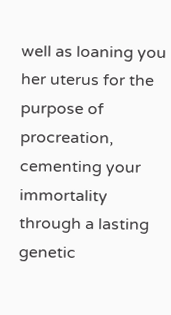well as loaning you her uterus for the purpose of procreation, cementing your immortality through a lasting genetic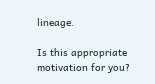lineage.

Is this appropriate motivation for you?